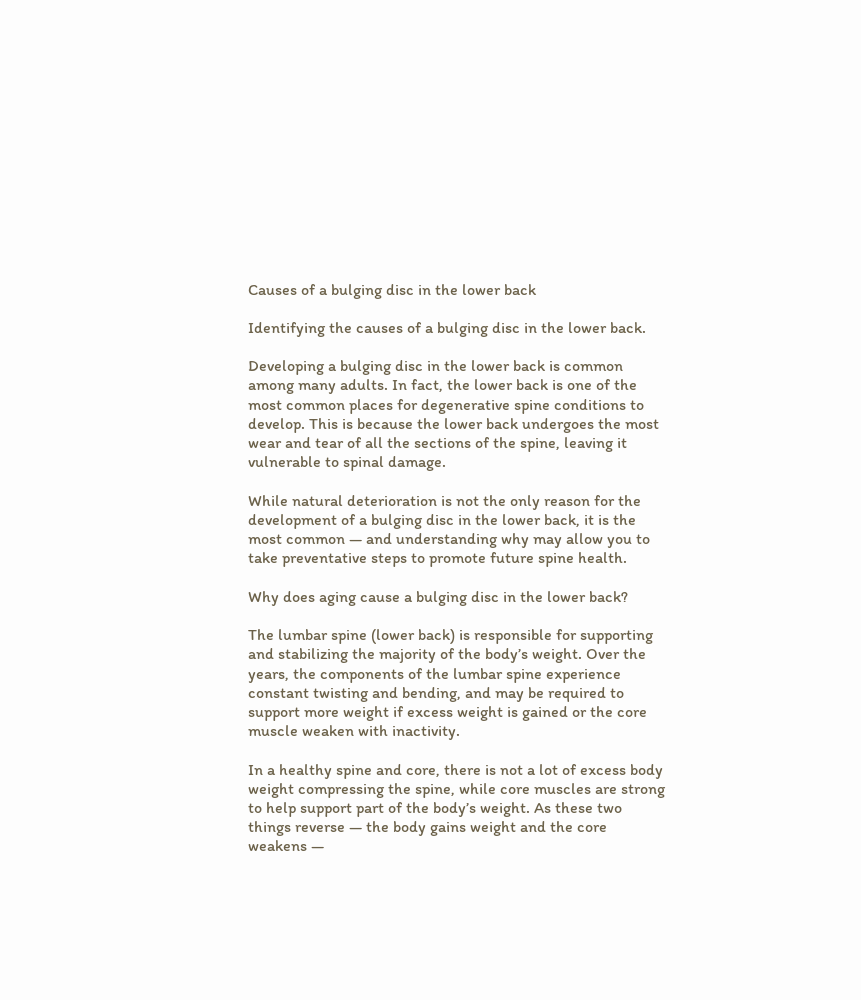Causes of a bulging disc in the lower back

Identifying the causes of a bulging disc in the lower back.

Developing a bulging disc in the lower back is common among many adults. In fact, the lower back is one of the most common places for degenerative spine conditions to develop. This is because the lower back undergoes the most wear and tear of all the sections of the spine, leaving it vulnerable to spinal damage.

While natural deterioration is not the only reason for the development of a bulging disc in the lower back, it is the most common — and understanding why may allow you to take preventative steps to promote future spine health.

Why does aging cause a bulging disc in the lower back?

The lumbar spine (lower back) is responsible for supporting and stabilizing the majority of the body’s weight. Over the years, the components of the lumbar spine experience constant twisting and bending, and may be required to support more weight if excess weight is gained or the core muscle weaken with inactivity.

In a healthy spine and core, there is not a lot of excess body weight compressing the spine, while core muscles are strong to help support part of the body’s weight. As these two things reverse — the body gains weight and the core weakens —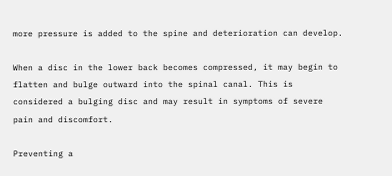more pressure is added to the spine and deterioration can develop.

When a disc in the lower back becomes compressed, it may begin to flatten and bulge outward into the spinal canal. This is considered a bulging disc and may result in symptoms of severe pain and discomfort.

Preventing a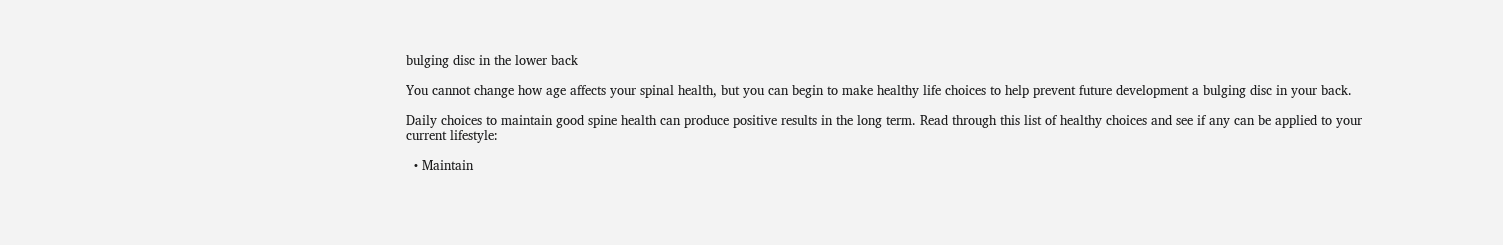bulging disc in the lower back

You cannot change how age affects your spinal health, but you can begin to make healthy life choices to help prevent future development a bulging disc in your back.

Daily choices to maintain good spine health can produce positive results in the long term. Read through this list of healthy choices and see if any can be applied to your current lifestyle:

  • Maintain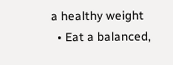a healthy weight
  • Eat a balanced,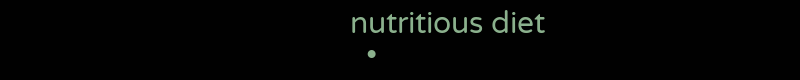nutritious diet
  •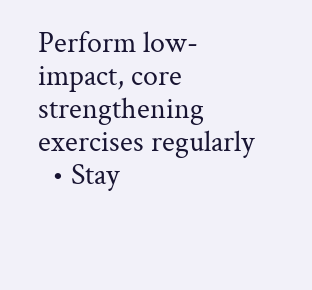Perform low-impact, core strengthening exercises regularly
  • Stay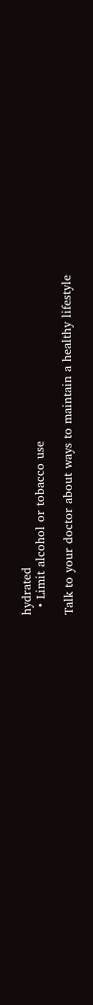hydrated
  • Limit alcohol or tobacco use

Talk to your doctor about ways to maintain a healthy lifestyle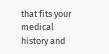that fits your medical history and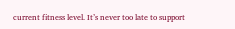current fitness level. It’s never too late to support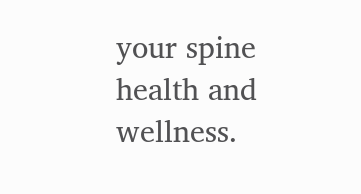your spine health and wellness.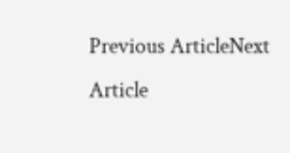Previous ArticleNext Article